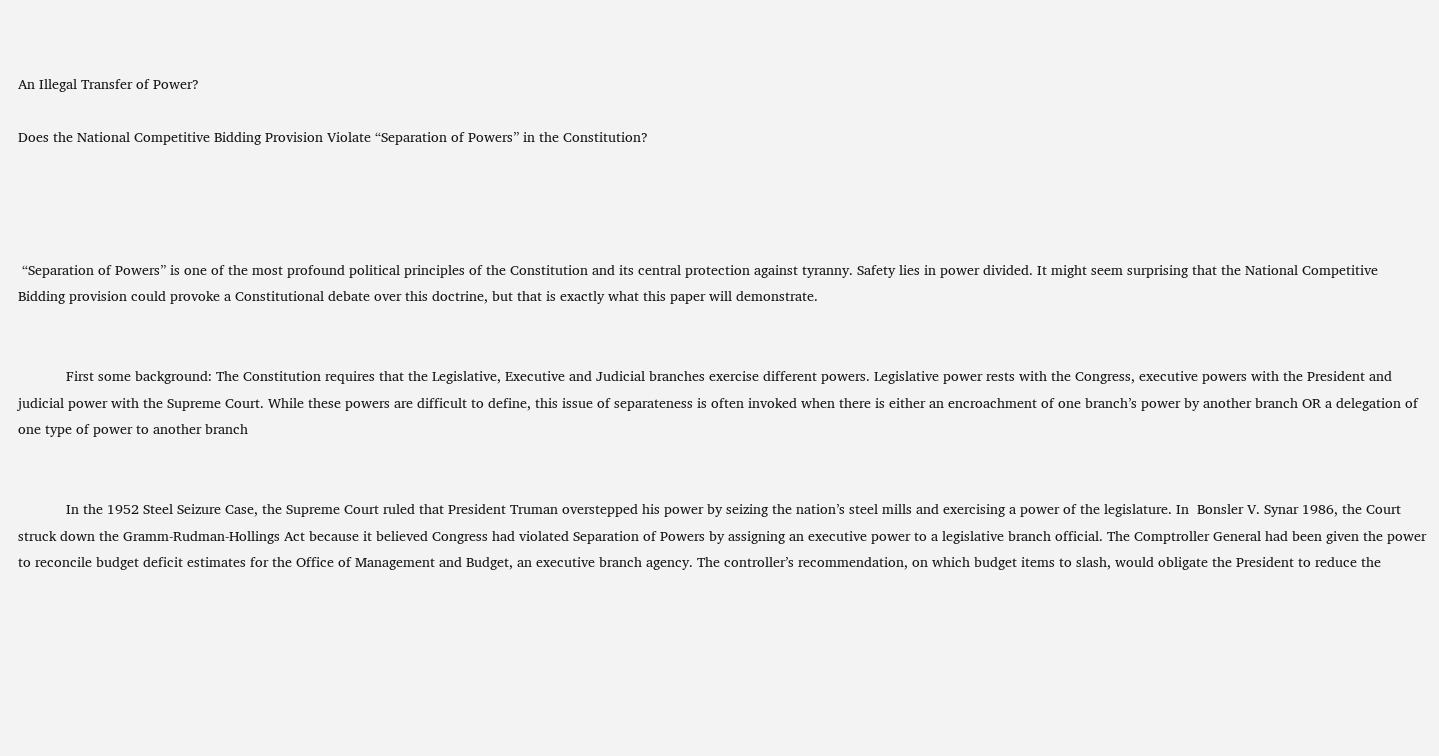An Illegal Transfer of Power?

Does the National Competitive Bidding Provision Violate “Separation of Powers” in the Constitution?




 “Separation of Powers” is one of the most profound political principles of the Constitution and its central protection against tyranny. Safety lies in power divided. It might seem surprising that the National Competitive Bidding provision could provoke a Constitutional debate over this doctrine, but that is exactly what this paper will demonstrate.


            First some background: The Constitution requires that the Legislative, Executive and Judicial branches exercise different powers. Legislative power rests with the Congress, executive powers with the President and judicial power with the Supreme Court. While these powers are difficult to define, this issue of separateness is often invoked when there is either an encroachment of one branch’s power by another branch OR a delegation of one type of power to another branch


            In the 1952 Steel Seizure Case, the Supreme Court ruled that President Truman overstepped his power by seizing the nation’s steel mills and exercising a power of the legislature. In  Bonsler V. Synar 1986, the Court struck down the Gramm-Rudman-Hollings Act because it believed Congress had violated Separation of Powers by assigning an executive power to a legislative branch official. The Comptroller General had been given the power to reconcile budget deficit estimates for the Office of Management and Budget, an executive branch agency. The controller’s recommendation, on which budget items to slash, would obligate the President to reduce the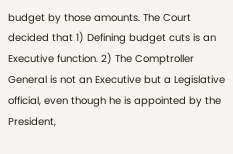budget by those amounts. The Court decided that 1) Defining budget cuts is an Executive function. 2) The Comptroller General is not an Executive but a Legislative official, even though he is appointed by the President,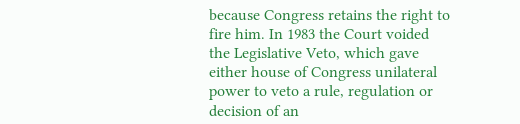because Congress retains the right to fire him. In 1983 the Court voided the Legislative Veto, which gave either house of Congress unilateral power to veto a rule, regulation or decision of an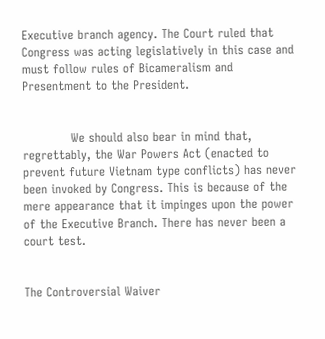Executive branch agency. The Court ruled that Congress was acting legislatively in this case and must follow rules of Bicameralism and Presentment to the President.


            We should also bear in mind that, regrettably, the War Powers Act (enacted to prevent future Vietnam type conflicts) has never been invoked by Congress. This is because of the mere appearance that it impinges upon the power of the Executive Branch. There has never been a court test.


The Controversial Waiver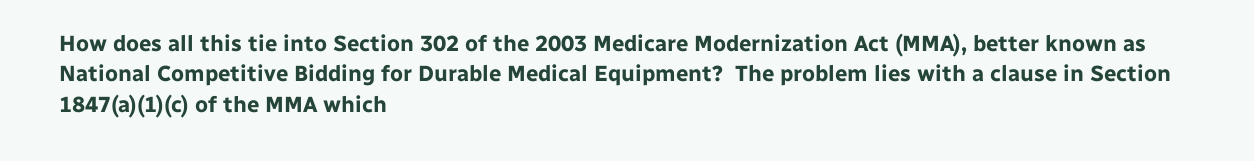How does all this tie into Section 302 of the 2003 Medicare Modernization Act (MMA), better known as National Competitive Bidding for Durable Medical Equipment?  The problem lies with a clause in Section 1847(a)(1)(c) of the MMA which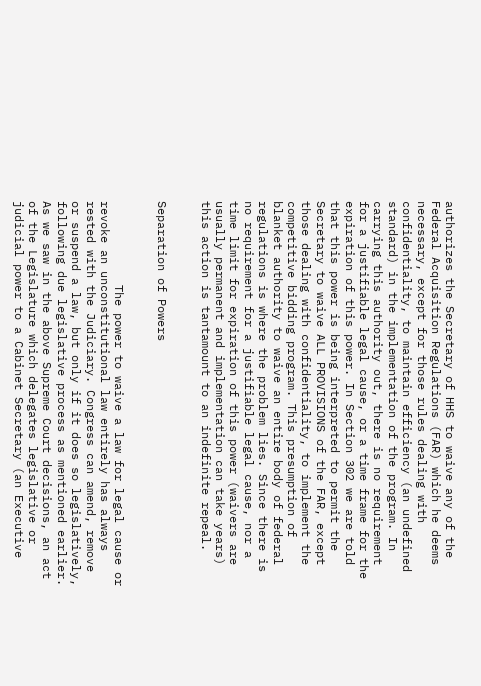authorizes the Secretary of HHS to waive any of the Federal Acquisition Regulations (FAR) which he deems necessary, except for those rules dealing with confidentiality, to maintain efficiency (an undefined standard) in the implementation of the program. In carrying this authority out, there is no requirement for a justifiable legal cause, or a time frame for the expiration of this power. In Section 302 we are told that this power is being interpreted to permit the Secretary to waive ALL PROVISIONS of the FAR, except those dealing with confidentiality, to implement the competitive bidding program. This presumption of blanket authority to waive an entire body of federal regulations is where the problem lies. Since there is no requirement for a justifiable legal cause, nor a time limit for expiration of this power (waivers are usually permanent and implementation can take years) this action is tantamount to an indefinite repeal.


Separation of Powers


            The power to waive a law for legal cause or revoke an unconstitutional law entirely has always rested with the Judiciary. Congress can amend, remove or suspend a law, but only if it does so legislatively, following due legislative process as mentioned earlier. As we saw in the above Supreme Court decisions, an act of the Legislature which delegates legislative or judicial power to a Cabinet Secretary (an Executive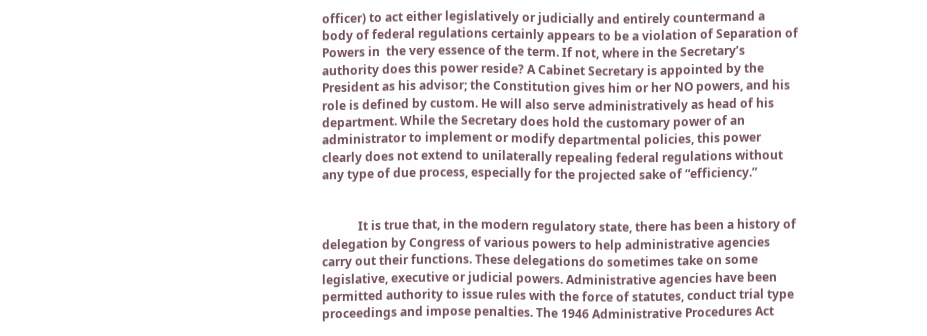officer) to act either legislatively or judicially and entirely countermand a body of federal regulations certainly appears to be a violation of Separation of Powers in  the very essence of the term. If not, where in the Secretary’s authority does this power reside? A Cabinet Secretary is appointed by the President as his advisor; the Constitution gives him or her NO powers, and his role is defined by custom. He will also serve administratively as head of his department. While the Secretary does hold the customary power of an administrator to implement or modify departmental policies, this power clearly does not extend to unilaterally repealing federal regulations without any type of due process, especially for the projected sake of “efficiency.”


            It is true that, in the modern regulatory state, there has been a history of delegation by Congress of various powers to help administrative agencies carry out their functions. These delegations do sometimes take on some legislative, executive or judicial powers. Administrative agencies have been permitted authority to issue rules with the force of statutes, conduct trial type proceedings and impose penalties. The 1946 Administrative Procedures Act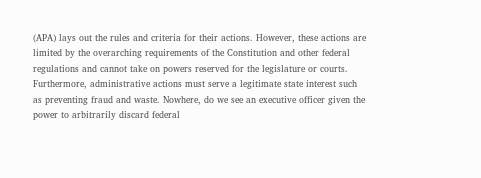(APA) lays out the rules and criteria for their actions. However, these actions are limited by the overarching requirements of the Constitution and other federal regulations and cannot take on powers reserved for the legislature or courts. Furthermore, administrative actions must serve a legitimate state interest such as preventing fraud and waste. Nowhere, do we see an executive officer given the power to arbitrarily discard federal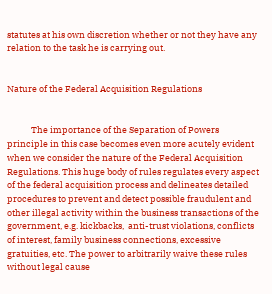statutes at his own discretion whether or not they have any relation to the task he is carrying out.


Nature of the Federal Acquisition Regulations


            The importance of the Separation of Powers principle in this case becomes even more acutely evident when we consider the nature of the Federal Acquisition Regulations. This huge body of rules regulates every aspect of the federal acquisition process and delineates detailed procedures to prevent and detect possible fraudulent and other illegal activity within the business transactions of the government, e.g. kickbacks,  anti-trust violations, conflicts of interest, family business connections, excessive gratuities, etc. The power to arbitrarily waive these rules without legal cause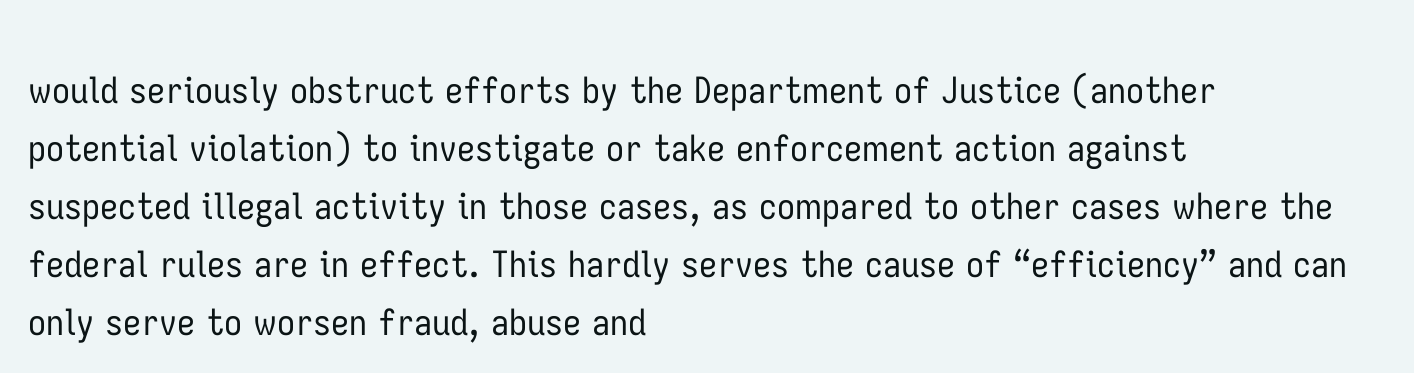would seriously obstruct efforts by the Department of Justice (another potential violation) to investigate or take enforcement action against suspected illegal activity in those cases, as compared to other cases where the federal rules are in effect. This hardly serves the cause of “efficiency” and can only serve to worsen fraud, abuse and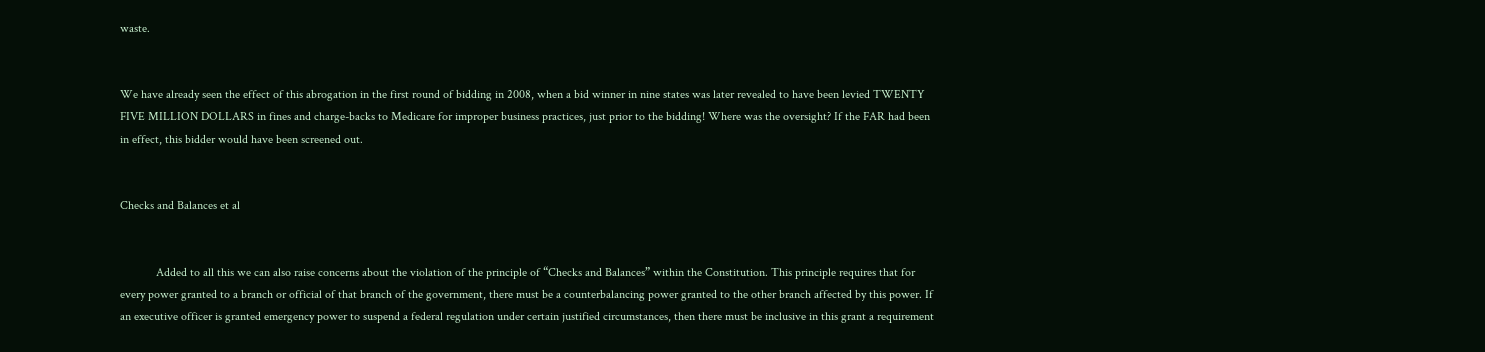waste.


We have already seen the effect of this abrogation in the first round of bidding in 2008, when a bid winner in nine states was later revealed to have been levied TWENTY FIVE MILLION DOLLARS in fines and charge-backs to Medicare for improper business practices, just prior to the bidding! Where was the oversight? If the FAR had been in effect, this bidder would have been screened out.


Checks and Balances et al


            Added to all this we can also raise concerns about the violation of the principle of “Checks and Balances” within the Constitution. This principle requires that for every power granted to a branch or official of that branch of the government, there must be a counterbalancing power granted to the other branch affected by this power. If an executive officer is granted emergency power to suspend a federal regulation under certain justified circumstances, then there must be inclusive in this grant a requirement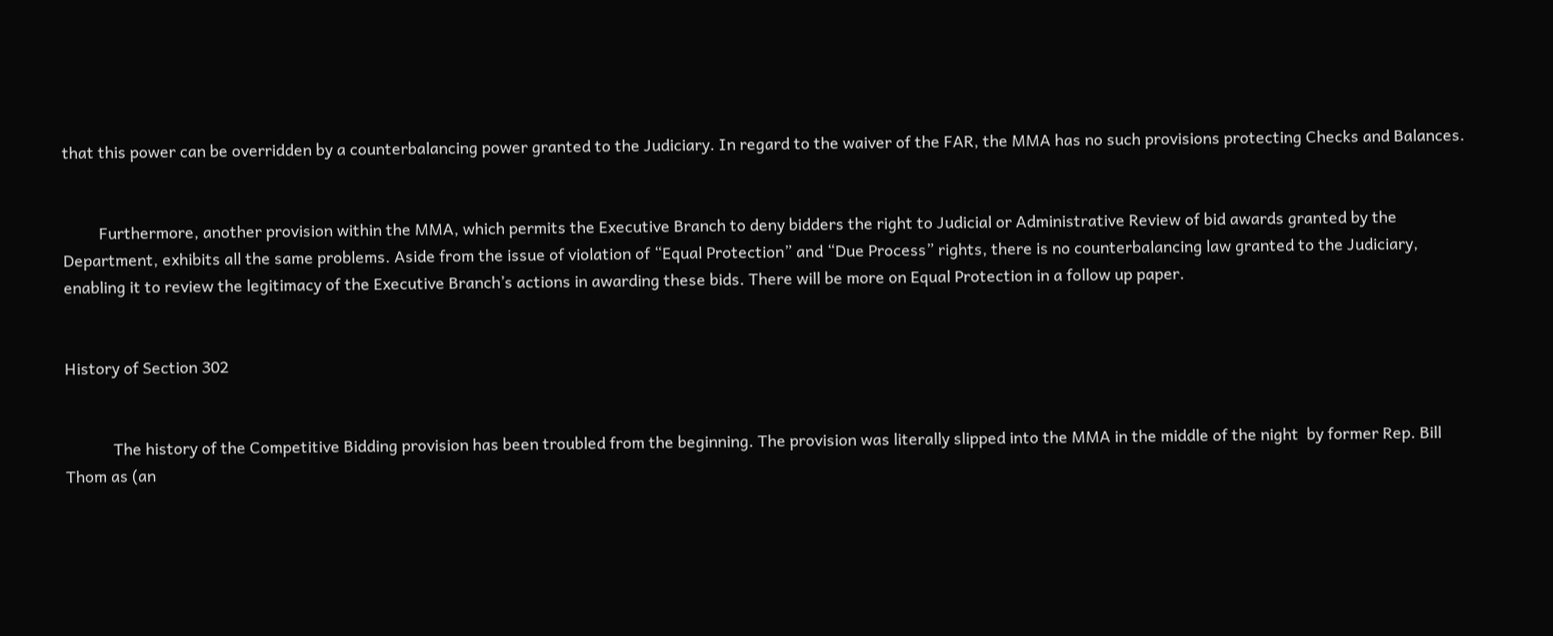that this power can be overridden by a counterbalancing power granted to the Judiciary. In regard to the waiver of the FAR, the MMA has no such provisions protecting Checks and Balances.


         Furthermore, another provision within the MMA, which permits the Executive Branch to deny bidders the right to Judicial or Administrative Review of bid awards granted by the Department, exhibits all the same problems. Aside from the issue of violation of “Equal Protection” and “Due Process” rights, there is no counterbalancing law granted to the Judiciary, enabling it to review the legitimacy of the Executive Branch’s actions in awarding these bids. There will be more on Equal Protection in a follow up paper.


History of Section 302


            The history of the Competitive Bidding provision has been troubled from the beginning. The provision was literally slipped into the MMA in the middle of the night  by former Rep. Bill Thom as (an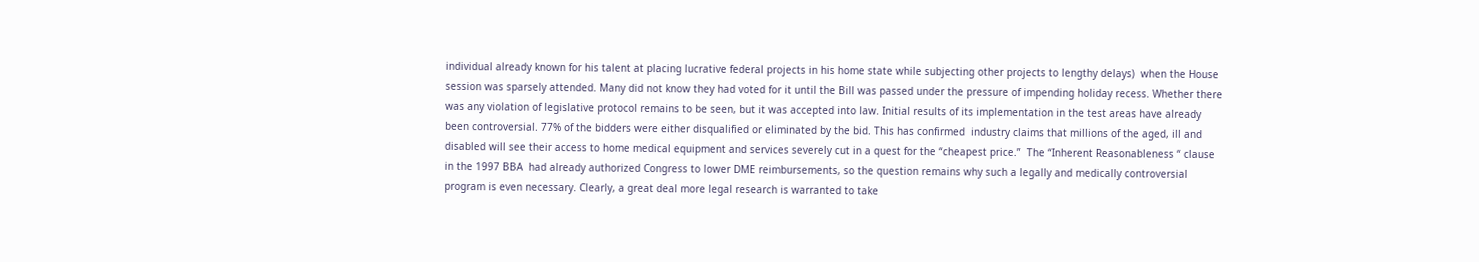individual already known for his talent at placing lucrative federal projects in his home state while subjecting other projects to lengthy delays)  when the House session was sparsely attended. Many did not know they had voted for it until the Bill was passed under the pressure of impending holiday recess. Whether there was any violation of legislative protocol remains to be seen, but it was accepted into law. Initial results of its implementation in the test areas have already been controversial. 77% of the bidders were either disqualified or eliminated by the bid. This has confirmed  industry claims that millions of the aged, ill and disabled will see their access to home medical equipment and services severely cut in a quest for the “cheapest price.”  The “Inherent Reasonableness “ clause in the 1997 BBA  had already authorized Congress to lower DME reimbursements, so the question remains why such a legally and medically controversial program is even necessary. Clearly, a great deal more legal research is warranted to take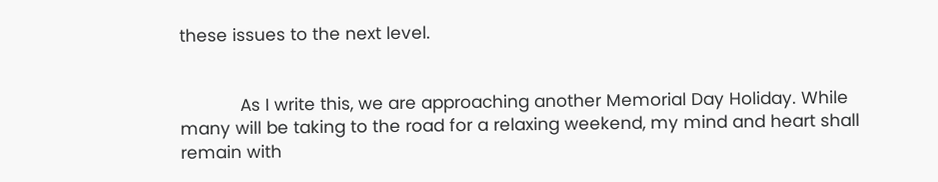these issues to the next level.


            As I write this, we are approaching another Memorial Day Holiday. While many will be taking to the road for a relaxing weekend, my mind and heart shall remain with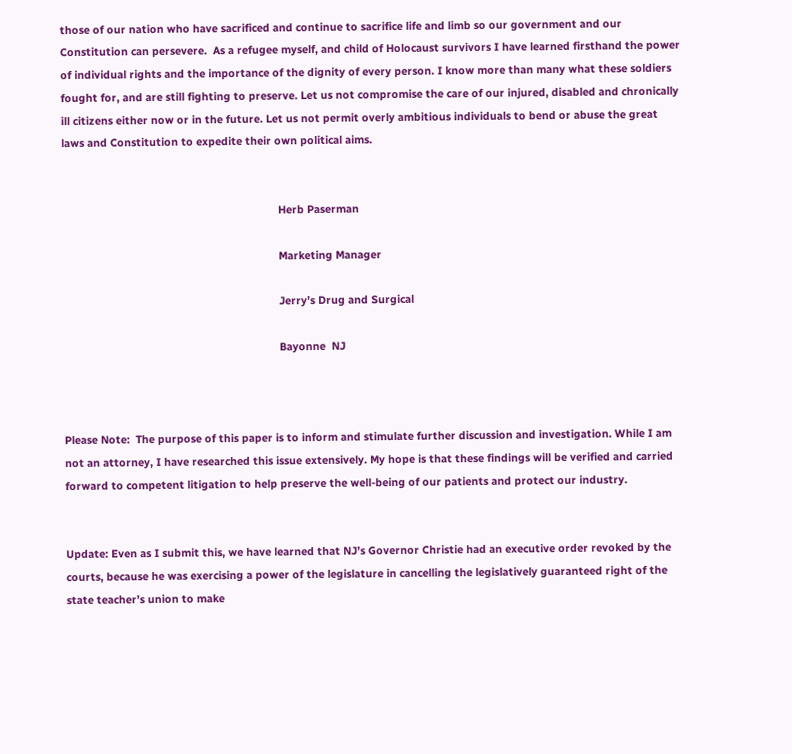those of our nation who have sacrificed and continue to sacrifice life and limb so our government and our Constitution can persevere.  As a refugee myself, and child of Holocaust survivors I have learned firsthand the power of individual rights and the importance of the dignity of every person. I know more than many what these soldiers fought for, and are still fighting to preserve. Let us not compromise the care of our injured, disabled and chronically ill citizens either now or in the future. Let us not permit overly ambitious individuals to bend or abuse the great laws and Constitution to expedite their own political aims.


                                                                        Herb Paserman

                                                                        Marketing Manager

                                                                        Jerry’s Drug and Surgical

                                                                        Bayonne  NJ



Please Note:  The purpose of this paper is to inform and stimulate further discussion and investigation. While I am not an attorney, I have researched this issue extensively. My hope is that these findings will be verified and carried forward to competent litigation to help preserve the well-being of our patients and protect our industry.


Update: Even as I submit this, we have learned that NJ’s Governor Christie had an executive order revoked by the courts, because he was exercising a power of the legislature in cancelling the legislatively guaranteed right of the state teacher’s union to make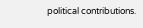political contributions.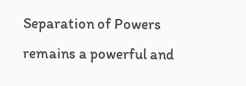Separation of Powers remains a powerful and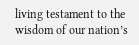living testament to the wisdom of our nation’s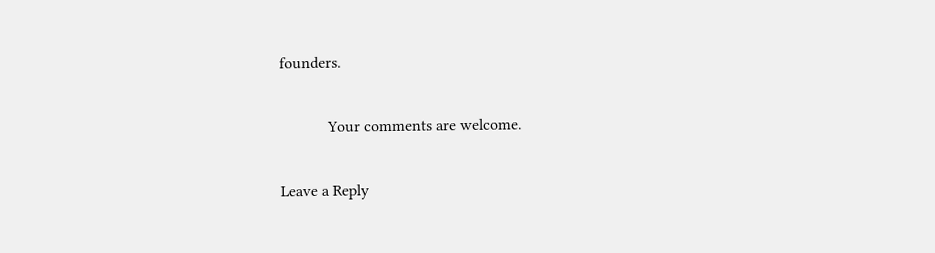founders.

            Your comments are welcome.

Leave a Reply